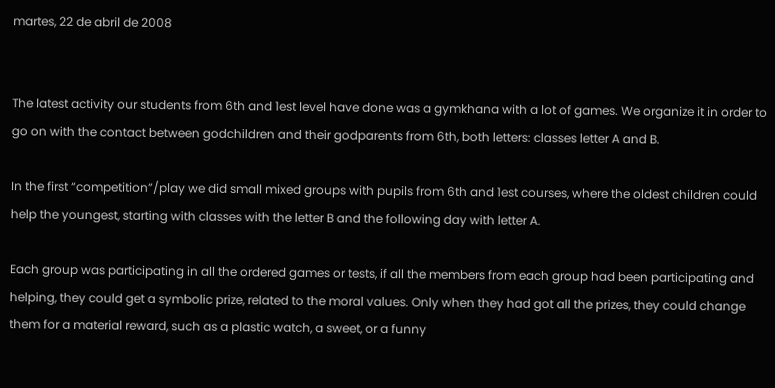martes, 22 de abril de 2008


The latest activity our students from 6th and 1est level have done was a gymkhana with a lot of games. We organize it in order to go on with the contact between godchildren and their godparents from 6th, both letters: classes letter A and B.

In the first “competition”/play we did small mixed groups with pupils from 6th and 1est courses, where the oldest children could help the youngest, starting with classes with the letter B and the following day with letter A.

Each group was participating in all the ordered games or tests, if all the members from each group had been participating and helping, they could get a symbolic prize, related to the moral values. Only when they had got all the prizes, they could change them for a material reward, such as a plastic watch, a sweet, or a funny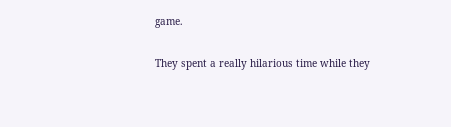game.

They spent a really hilarious time while they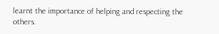learnt the importance of helping and respecting the others.